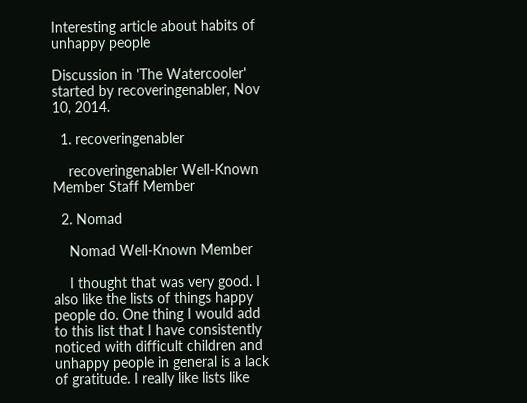Interesting article about habits of unhappy people

Discussion in 'The Watercooler' started by recoveringenabler, Nov 10, 2014.

  1. recoveringenabler

    recoveringenabler Well-Known Member Staff Member

  2. Nomad

    Nomad Well-Known Member

    I thought that was very good. I also like the lists of things happy people do. One thing I would add to this list that I have consistently noticed with difficult children and unhappy people in general is a lack of gratitude. I really like lists like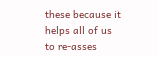these because it helps all of us to re-asses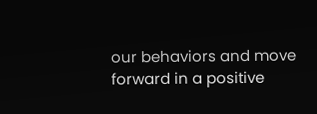our behaviors and move forward in a positive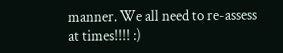manner. We all need to re-assess at times!!!! :)